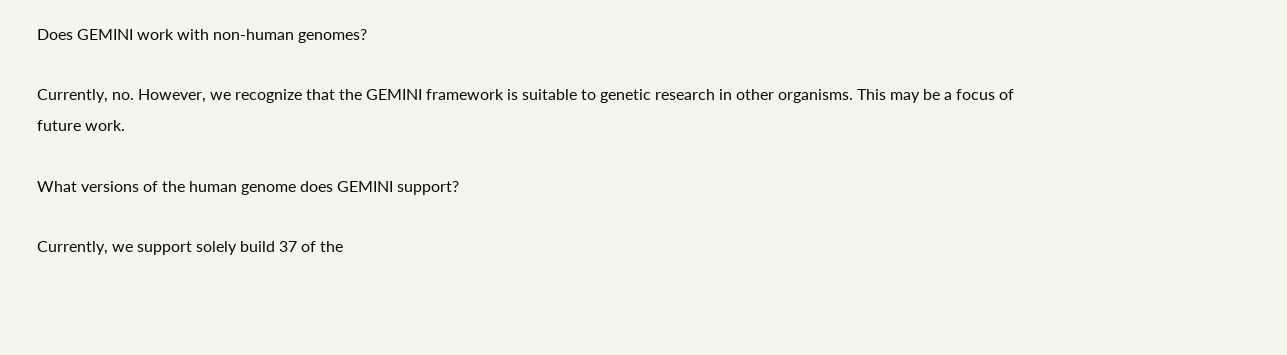Does GEMINI work with non-human genomes?

Currently, no. However, we recognize that the GEMINI framework is suitable to genetic research in other organisms. This may be a focus of future work.

What versions of the human genome does GEMINI support?

Currently, we support solely build 37 of the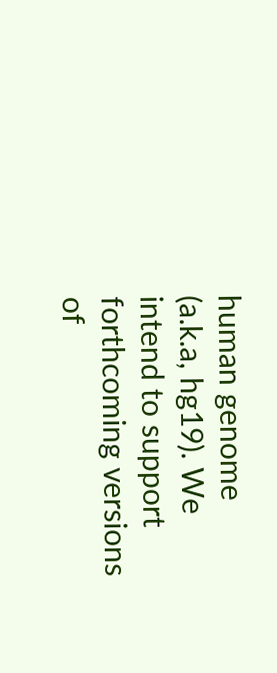human genome (a.k.a, hg19). We intend to support forthcoming versions of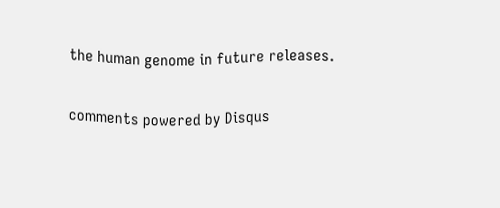the human genome in future releases.

comments powered by Disqus